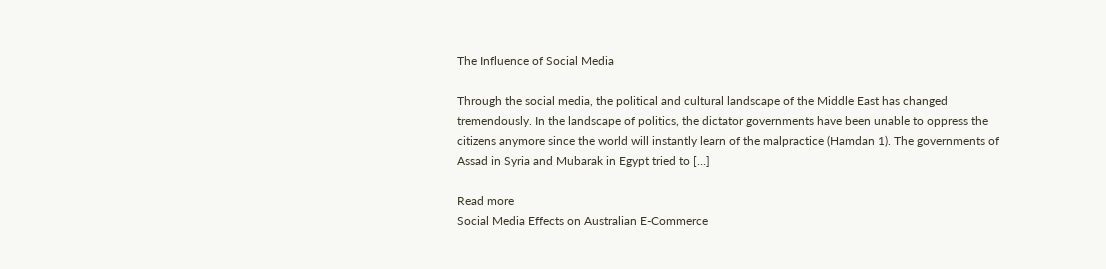The Influence of Social Media

Through the social media, the political and cultural landscape of the Middle East has changed tremendously. In the landscape of politics, the dictator governments have been unable to oppress the citizens anymore since the world will instantly learn of the malpractice (Hamdan 1). The governments of Assad in Syria and Mubarak in Egypt tried to […]

Read more
Social Media Effects on Australian E-Commerce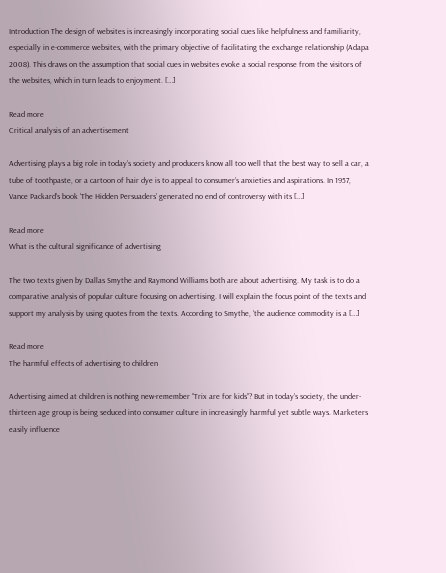Introduction The design of websites is increasingly incorporating social cues like helpfulness and familiarity, especially in e-commerce websites, with the primary objective of facilitating the exchange relationship (Adapa 2008). This draws on the assumption that social cues in websites evoke a social response from the visitors of the websites, which in turn leads to enjoyment. […]

Read more
Critical analysis of an advertisement

Advertising plays a big role in today’s society and producers know all too well that the best way to sell a car, a tube of toothpaste, or a cartoon of hair dye is to appeal to consumer’s anxieties and aspirations. In 1957, Vance Packard’s book ‘The Hidden Persuaders’ generated no end of controversy with its […]

Read more
What is the cultural significance of advertising

The two texts given by Dallas Smythe and Raymond Williams both are about advertising. My task is to do a comparative analysis of popular culture focusing on advertising. I will explain the focus point of the texts and support my analysis by using quotes from the texts. According to Smythe, ‘the audience commodity is a […]

Read more
The harmful effects of advertising to children

Advertising aimed at children is nothing new-remember “Trix are for kids”? But in today’s society, the under-thirteen age group is being seduced into consumer culture in increasingly harmful yet subtle ways. Marketers easily influence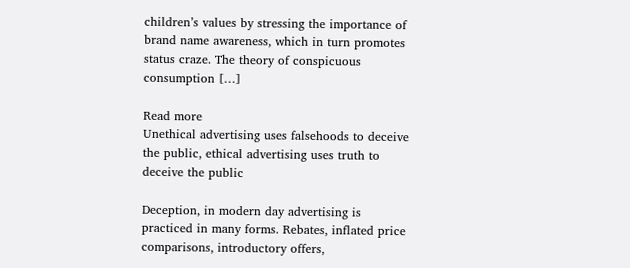children’s values by stressing the importance of brand name awareness, which in turn promotes status craze. The theory of conspicuous consumption […]

Read more
Unethical advertising uses falsehoods to deceive the public, ethical advertising uses truth to deceive the public

Deception, in modern day advertising is practiced in many forms. Rebates, inflated price comparisons, introductory offers,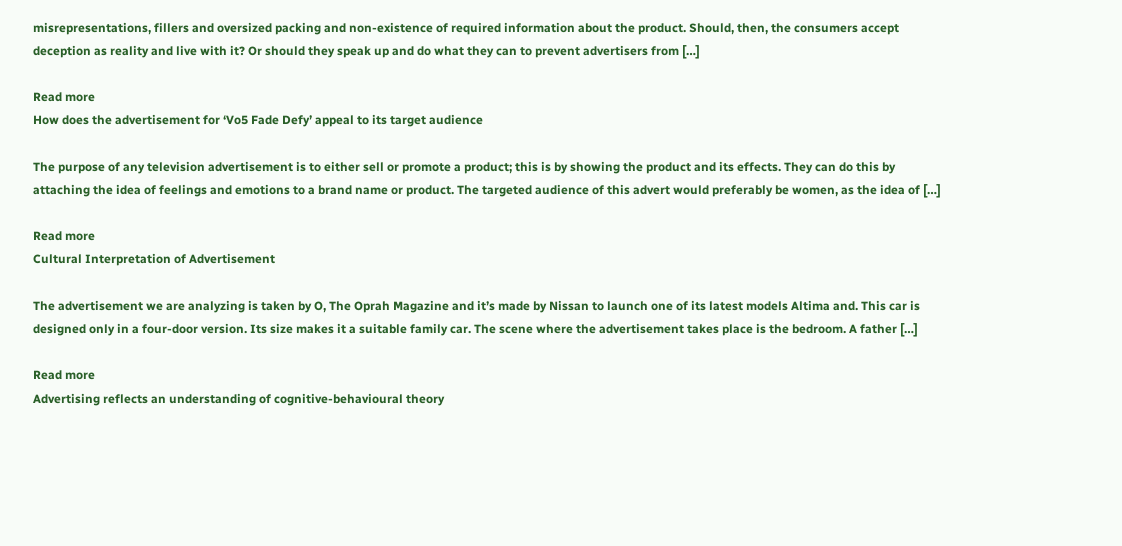misrepresentations, fillers and oversized packing and non-existence of required information about the product. Should, then, the consumers accept deception as reality and live with it? Or should they speak up and do what they can to prevent advertisers from […]

Read more
How does the advertisement for ‘Vo5 Fade Defy’ appeal to its target audience

The purpose of any television advertisement is to either sell or promote a product; this is by showing the product and its effects. They can do this by attaching the idea of feelings and emotions to a brand name or product. The targeted audience of this advert would preferably be women, as the idea of […]

Read more
Cultural Interpretation of Advertisement

The advertisement we are analyzing is taken by O, The Oprah Magazine and it’s made by Nissan to launch one of its latest models Altima and. This car is designed only in a four-door version. Its size makes it a suitable family car. The scene where the advertisement takes place is the bedroom. A father […]

Read more
Advertising reflects an understanding of cognitive-behavioural theory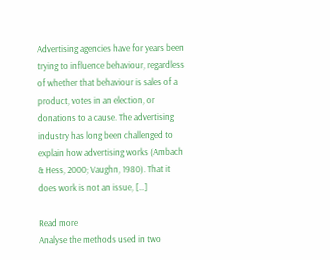Advertising agencies have for years been trying to influence behaviour, regardless of whether that behaviour is sales of a product, votes in an election, or donations to a cause. The advertising industry has long been challenged to explain how advertising works (Ambach & Hess, 2000; Vaughn, 1980). That it does work is not an issue, […]

Read more
Analyse the methods used in two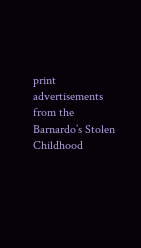print advertisements from the Barnardo’s Stolen Childhood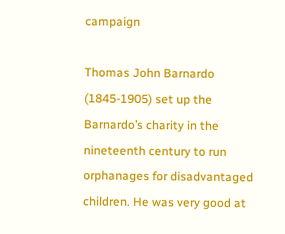campaign

Thomas John Barnardo (1845-1905) set up the Barnardo’s charity in the nineteenth century to run orphanages for disadvantaged children. He was very good at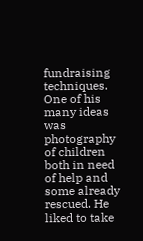fundraising techniques. One of his many ideas was photography of children both in need of help and some already rescued. He liked to take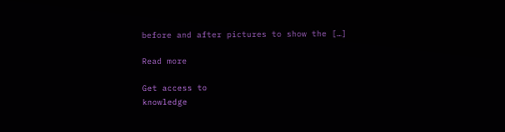before and after pictures to show the […]

Read more

Get access to
knowledge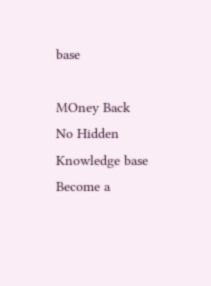base

MOney Back
No Hidden
Knowledge base
Become a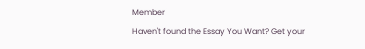Member
Haven't found the Essay You Want? Get your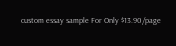custom essay sample For Only $13.90/page